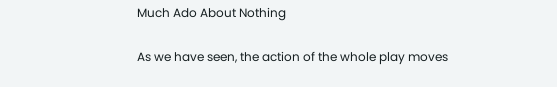Much Ado About Nothing

As we have seen, the action of the whole play moves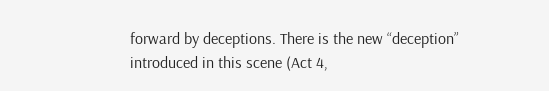forward by deceptions. There is the new “deception” introduced in this scene (Act 4,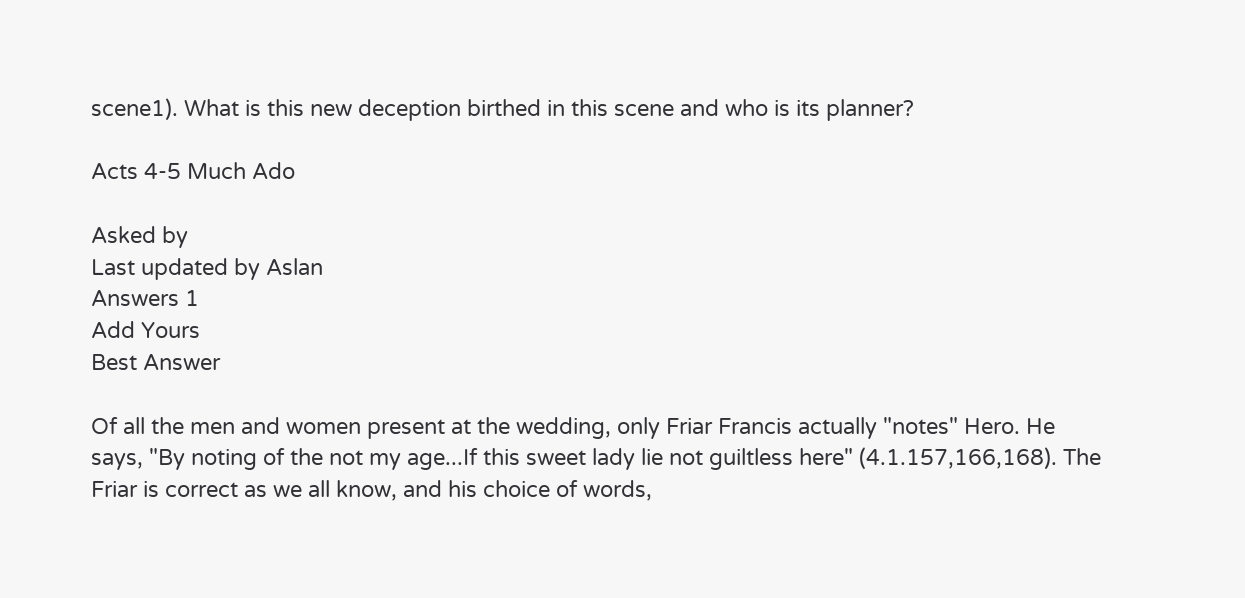scene1). What is this new deception birthed in this scene and who is its planner?

Acts 4-5 Much Ado

Asked by
Last updated by Aslan
Answers 1
Add Yours
Best Answer

Of all the men and women present at the wedding, only Friar Francis actually "notes" Hero. He says, "By noting of the not my age...If this sweet lady lie not guiltless here" (4.1.157,166,168). The Friar is correct as we all know, and his choice of words,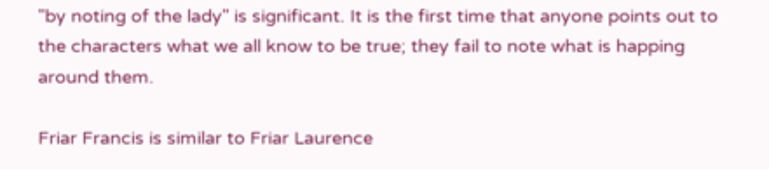"by noting of the lady" is significant. It is the first time that anyone points out to the characters what we all know to be true; they fail to note what is happing around them.

Friar Francis is similar to Friar Laurence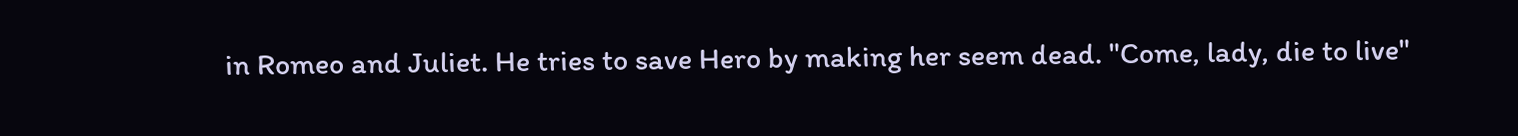in Romeo and Juliet. He tries to save Hero by making her seem dead. "Come, lady, die to live"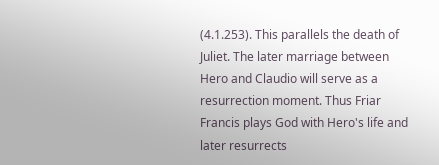(4.1.253). This parallels the death of Juliet. The later marriage between Hero and Claudio will serve as a resurrection moment. Thus Friar Francis plays God with Hero's life and later resurrects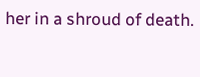her in a shroud of death.